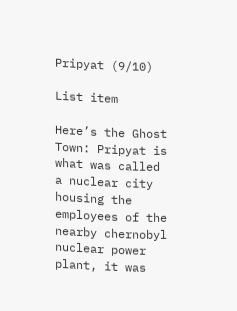Pripyat (9/10)

List item

Here’s the Ghost Town: Pripyat is what was called a nuclear city housing the employees of the nearby chernobyl nuclear power plant, it was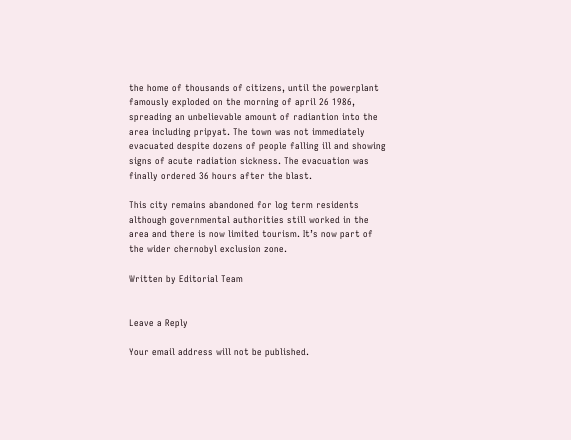the home of thousands of citizens, until the powerplant famously exploded on the morning of april 26 1986, spreading an unbelievable amount of radiantion into the area including pripyat. The town was not immediately evacuated despite dozens of people falling ill and showing signs of acute radiation sickness. The evacuation was finally ordered 36 hours after the blast.

This city remains abandoned for log term residents although governmental authorities still worked in the area and there is now limited tourism. It’s now part of the wider chernobyl exclusion zone.

Written by Editorial Team


Leave a Reply

Your email address will not be published.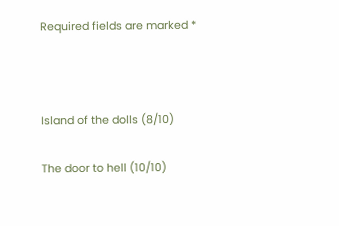Required fields are marked *



Island of the dolls (8/10)

The door to hell (10/10)